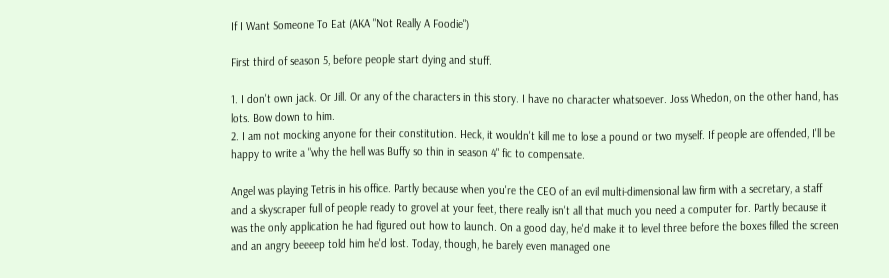If I Want Someone To Eat (AKA "Not Really A Foodie")

First third of season 5, before people start dying and stuff.

1. I don't own jack. Or Jill. Or any of the characters in this story. I have no character whatsoever. Joss Whedon, on the other hand, has lots. Bow down to him.
2. I am not mocking anyone for their constitution. Heck, it wouldn't kill me to lose a pound or two myself. If people are offended, I'll be happy to write a "why the hell was Buffy so thin in season 4" fic to compensate.

Angel was playing Tetris in his office. Partly because when you're the CEO of an evil multi-dimensional law firm with a secretary, a staff and a skyscraper full of people ready to grovel at your feet, there really isn't all that much you need a computer for. Partly because it was the only application he had figured out how to launch. On a good day, he'd make it to level three before the boxes filled the screen and an angry beeeep told him he'd lost. Today, though, he barely even managed one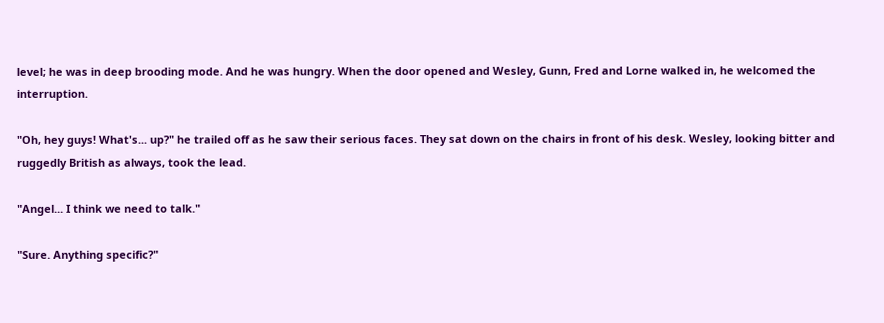level; he was in deep brooding mode. And he was hungry. When the door opened and Wesley, Gunn, Fred and Lorne walked in, he welcomed the interruption.

"Oh, hey guys! What's... up?" he trailed off as he saw their serious faces. They sat down on the chairs in front of his desk. Wesley, looking bitter and ruggedly British as always, took the lead.

"Angel... I think we need to talk."

"Sure. Anything specific?"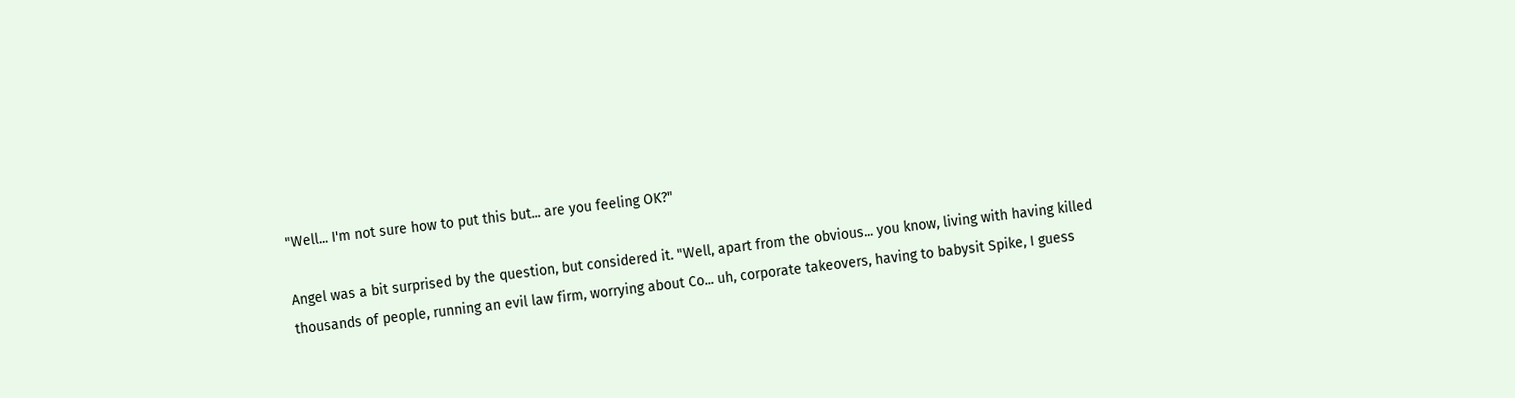"Well... I'm not sure how to put this but... are you feeling OK?"

Angel was a bit surprised by the question, but considered it. "Well, apart from the obvious... you know, living with having killed thousands of people, running an evil law firm, worrying about Co... uh, corporate takeovers, having to babysit Spike, I guess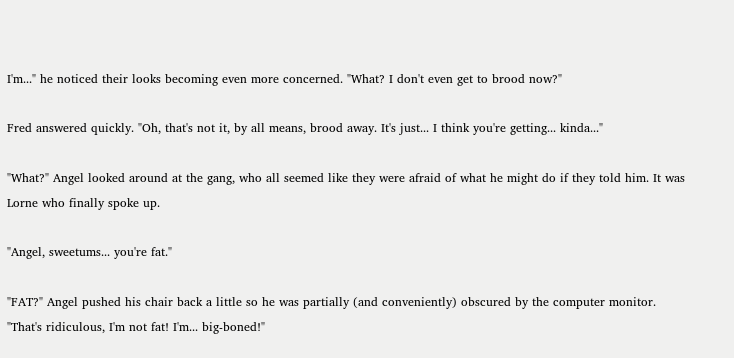I'm..." he noticed their looks becoming even more concerned. "What? I don't even get to brood now?"

Fred answered quickly. "Oh, that's not it, by all means, brood away. It's just... I think you're getting... kinda..."

"What?" Angel looked around at the gang, who all seemed like they were afraid of what he might do if they told him. It was Lorne who finally spoke up.

"Angel, sweetums... you're fat."

"FAT?" Angel pushed his chair back a little so he was partially (and conveniently) obscured by the computer monitor. "That's ridiculous, I'm not fat! I'm... big-boned!"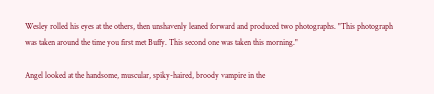Wesley rolled his eyes at the others, then unshavenly leaned forward and produced two photographs. "This photograph was taken around the time you first met Buffy. This second one was taken this morning."

Angel looked at the handsome, muscular, spiky-haired, broody vampire in the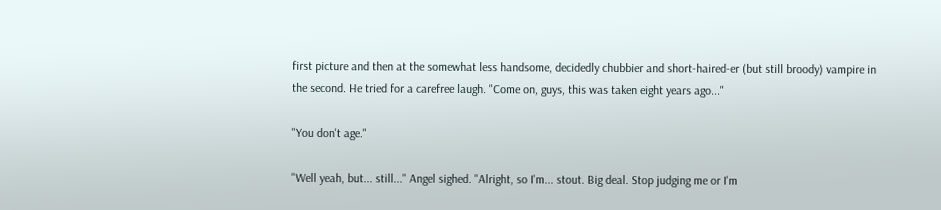first picture and then at the somewhat less handsome, decidedly chubbier and short-haired-er (but still broody) vampire in the second. He tried for a carefree laugh. "Come on, guys, this was taken eight years ago..."

"You don't age."

"Well yeah, but... still..." Angel sighed. "Alright, so I'm... stout. Big deal. Stop judging me or I'm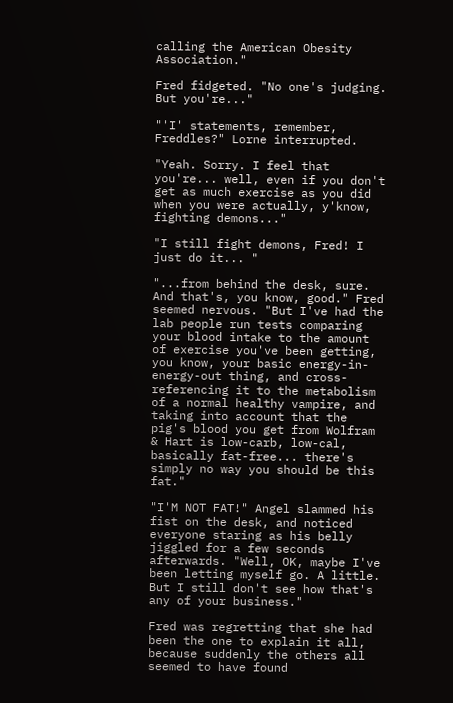calling the American Obesity Association."

Fred fidgeted. "No one's judging. But you're..."

"'I' statements, remember, Freddles?" Lorne interrupted.

"Yeah. Sorry. I feel that you're... well, even if you don't get as much exercise as you did when you were actually, y'know, fighting demons..."

"I still fight demons, Fred! I just do it... "

"...from behind the desk, sure. And that's, you know, good." Fred seemed nervous. "But I've had the lab people run tests comparing your blood intake to the amount of exercise you've been getting, you know, your basic energy-in-energy-out thing, and cross-referencing it to the metabolism of a normal healthy vampire, and taking into account that the pig's blood you get from Wolfram & Hart is low-carb, low-cal, basically fat-free... there's simply no way you should be this fat."

"I'M NOT FAT!" Angel slammed his fist on the desk, and noticed everyone staring as his belly jiggled for a few seconds afterwards. "Well, OK, maybe I've been letting myself go. A little. But I still don't see how that's any of your business."

Fred was regretting that she had been the one to explain it all, because suddenly the others all seemed to have found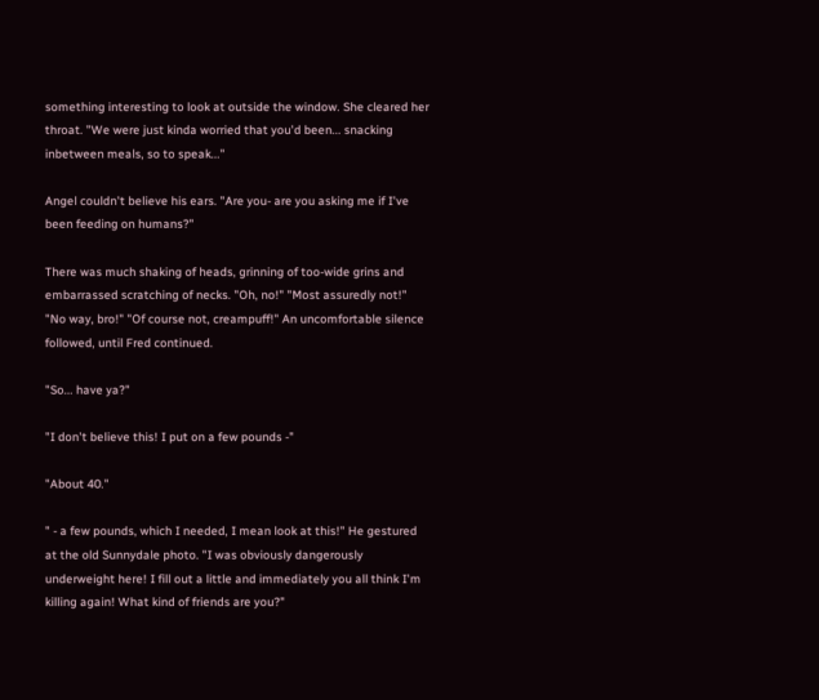something interesting to look at outside the window. She cleared her throat. "We were just kinda worried that you'd been... snacking inbetween meals, so to speak..."

Angel couldn't believe his ears. "Are you- are you asking me if I've been feeding on humans?"

There was much shaking of heads, grinning of too-wide grins and embarrassed scratching of necks. "Oh, no!" "Most assuredly not!" "No way, bro!" "Of course not, creampuff!" An uncomfortable silence followed, until Fred continued.

"So... have ya?"

"I don't believe this! I put on a few pounds -"

"About 40."

" - a few pounds, which I needed, I mean look at this!" He gestured at the old Sunnydale photo. "I was obviously dangerously underweight here! I fill out a little and immediately you all think I'm killing again! What kind of friends are you?"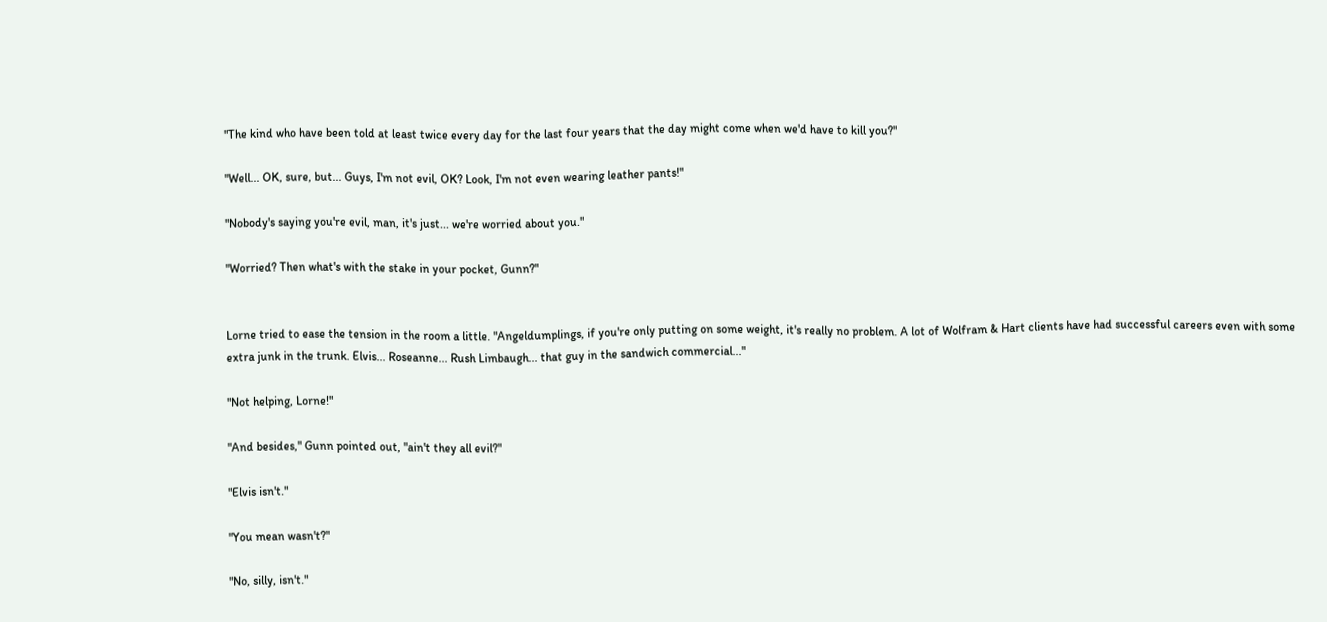"The kind who have been told at least twice every day for the last four years that the day might come when we'd have to kill you?"

"Well... OK, sure, but... Guys, I'm not evil, OK? Look, I'm not even wearing leather pants!"

"Nobody's saying you're evil, man, it's just... we're worried about you."

"Worried? Then what's with the stake in your pocket, Gunn?"


Lorne tried to ease the tension in the room a little. "Angeldumplings, if you're only putting on some weight, it's really no problem. A lot of Wolfram & Hart clients have had successful careers even with some extra junk in the trunk. Elvis... Roseanne... Rush Limbaugh... that guy in the sandwich commercial..."

"Not helping, Lorne!"

"And besides," Gunn pointed out, "ain't they all evil?"

"Elvis isn't."

"You mean wasn't?"

"No, silly, isn't."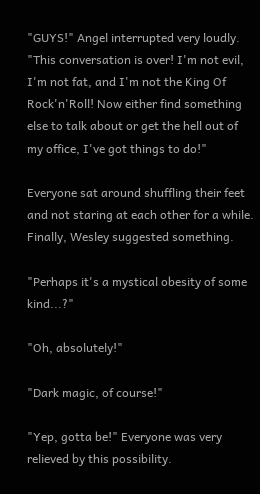"GUYS!" Angel interrupted very loudly. "This conversation is over! I'm not evil, I'm not fat, and I'm not the King Of Rock'n'Roll! Now either find something else to talk about or get the hell out of my office, I've got things to do!"

Everyone sat around shuffling their feet and not staring at each other for a while. Finally, Wesley suggested something.

"Perhaps it's a mystical obesity of some kind...?"

"Oh, absolutely!"

"Dark magic, of course!"

"Yep, gotta be!" Everyone was very relieved by this possibility.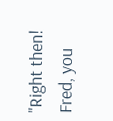"Right then! Fred, you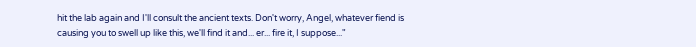hit the lab again and I'll consult the ancient texts. Don't worry, Angel, whatever fiend is causing you to swell up like this, we'll find it and... er... fire it, I suppose..."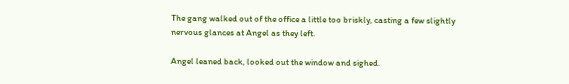The gang walked out of the office a little too briskly, casting a few slightly nervous glances at Angel as they left.

Angel leaned back, looked out the window and sighed.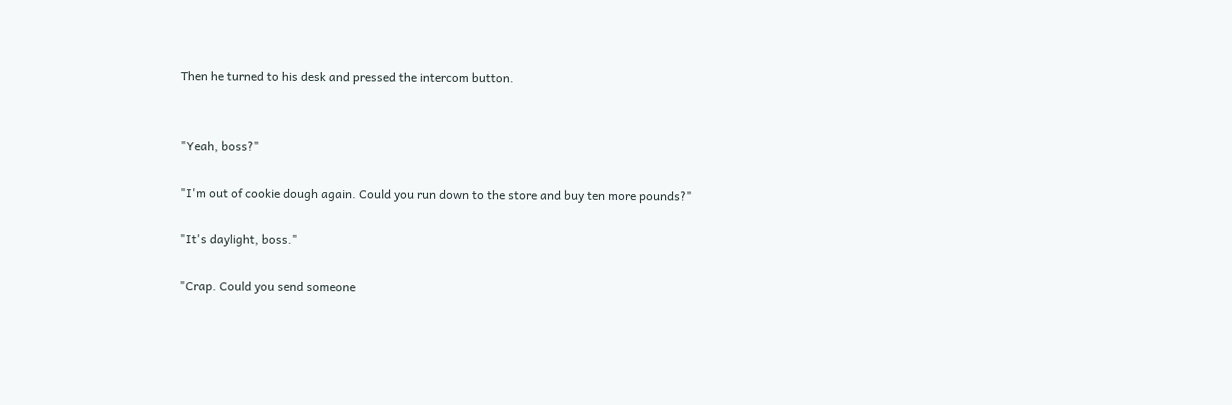Then he turned to his desk and pressed the intercom button.


"Yeah, boss?"

"I'm out of cookie dough again. Could you run down to the store and buy ten more pounds?"

"It's daylight, boss."

"Crap. Could you send someone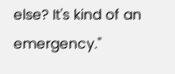else? It's kind of an emergency."